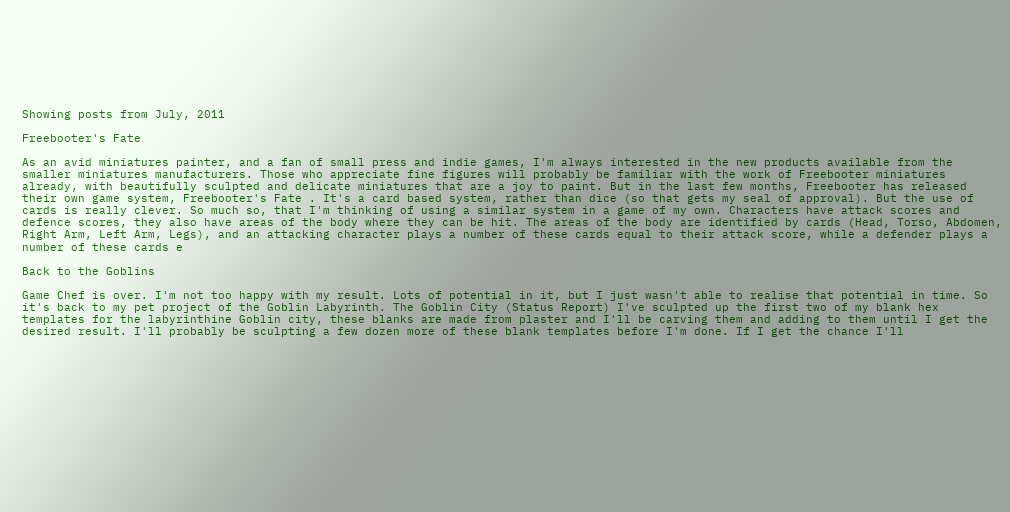Showing posts from July, 2011

Freebooter's Fate

As an avid miniatures painter, and a fan of small press and indie games, I'm always interested in the new products available from the smaller miniatures manufacturers. Those who appreciate fine figures will probably be familiar with the work of Freebooter miniatures already, with beautifully sculpted and delicate miniatures that are a joy to paint. But in the last few months, Freebooter has released their own game system, Freebooter's Fate . It's a card based system, rather than dice (so that gets my seal of approval). But the use of cards is really clever. So much so, that I'm thinking of using a similar system in a game of my own. Characters have attack scores and defence scores, they also have areas of the body where they can be hit. The areas of the body are identified by cards (Head, Torso, Abdomen, Right Arm, Left Arm, Legs), and an attacking character plays a number of these cards equal to their attack score, while a defender plays a number of these cards e

Back to the Goblins

Game Chef is over. I'm not too happy with my result. Lots of potential in it, but I just wasn't able to realise that potential in time. So it's back to my pet project of the Goblin Labyrinth. The Goblin City (Status Report) I've sculpted up the first two of my blank hex templates for the labyrinthine Goblin city, these blanks are made from plaster and I'll be carving them and adding to them until I get the desired result. I'll probably be sculpting a few dozen more of these blank templates before I'm done. If I get the chance I'll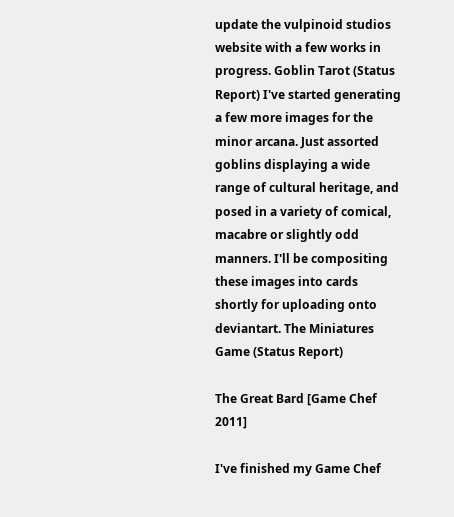update the vulpinoid studios website with a few works in progress. Goblin Tarot (Status Report) I've started generating a few more images for the minor arcana. Just assorted goblins displaying a wide range of cultural heritage, and posed in a variety of comical, macabre or slightly odd manners. I'll be compositing these images into cards shortly for uploading onto deviantart. The Miniatures Game (Status Report)

The Great Bard [Game Chef 2011]

I've finished my Game Chef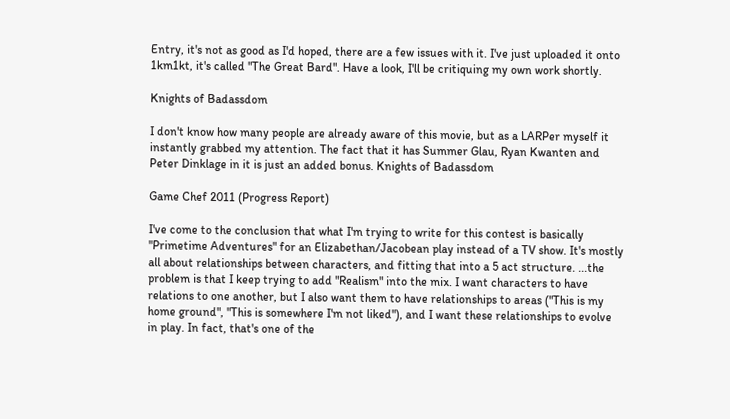Entry, it's not as good as I'd hoped, there are a few issues with it. I've just uploaded it onto 1km1kt, it's called "The Great Bard". Have a look, I'll be critiquing my own work shortly.

Knights of Badassdom

I don't know how many people are already aware of this movie, but as a LARPer myself it instantly grabbed my attention. The fact that it has Summer Glau, Ryan Kwanten and Peter Dinklage in it is just an added bonus. Knights of Badassdom

Game Chef 2011 (Progress Report)

I've come to the conclusion that what I'm trying to write for this contest is basically "Primetime Adventures" for an Elizabethan/Jacobean play instead of a TV show. It's mostly all about relationships between characters, and fitting that into a 5 act structure. ...the problem is that I keep trying to add "Realism" into the mix. I want characters to have relations to one another, but I also want them to have relationships to areas ("This is my home ground", "This is somewhere I'm not liked"), and I want these relationships to evolve in play. In fact, that's one of the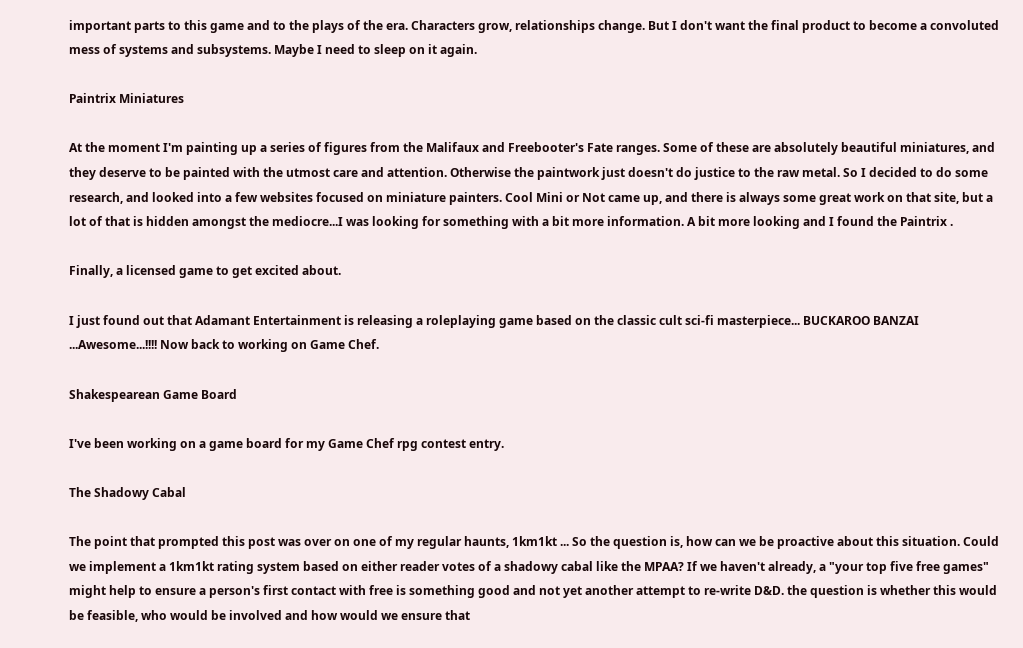important parts to this game and to the plays of the era. Characters grow, relationships change. But I don't want the final product to become a convoluted mess of systems and subsystems. Maybe I need to sleep on it again.

Paintrix Miniatures

At the moment I'm painting up a series of figures from the Malifaux and Freebooter's Fate ranges. Some of these are absolutely beautiful miniatures, and they deserve to be painted with the utmost care and attention. Otherwise the paintwork just doesn't do justice to the raw metal. So I decided to do some research, and looked into a few websites focused on miniature painters. Cool Mini or Not came up, and there is always some great work on that site, but a lot of that is hidden amongst the mediocre...I was looking for something with a bit more information. A bit more looking and I found the Paintrix .

Finally, a licensed game to get excited about.

I just found out that Adamant Entertainment is releasing a roleplaying game based on the classic cult sci-fi masterpiece... BUCKAROO BANZAI ...Awesome...!!!! Now back to working on Game Chef.

Shakespearean Game Board

I've been working on a game board for my Game Chef rpg contest entry.

The Shadowy Cabal

The point that prompted this post was over on one of my regular haunts, 1km1kt ... So the question is, how can we be proactive about this situation. Could we implement a 1km1kt rating system based on either reader votes of a shadowy cabal like the MPAA? If we haven't already, a "your top five free games" might help to ensure a person's first contact with free is something good and not yet another attempt to re-write D&D. the question is whether this would be feasible, who would be involved and how would we ensure that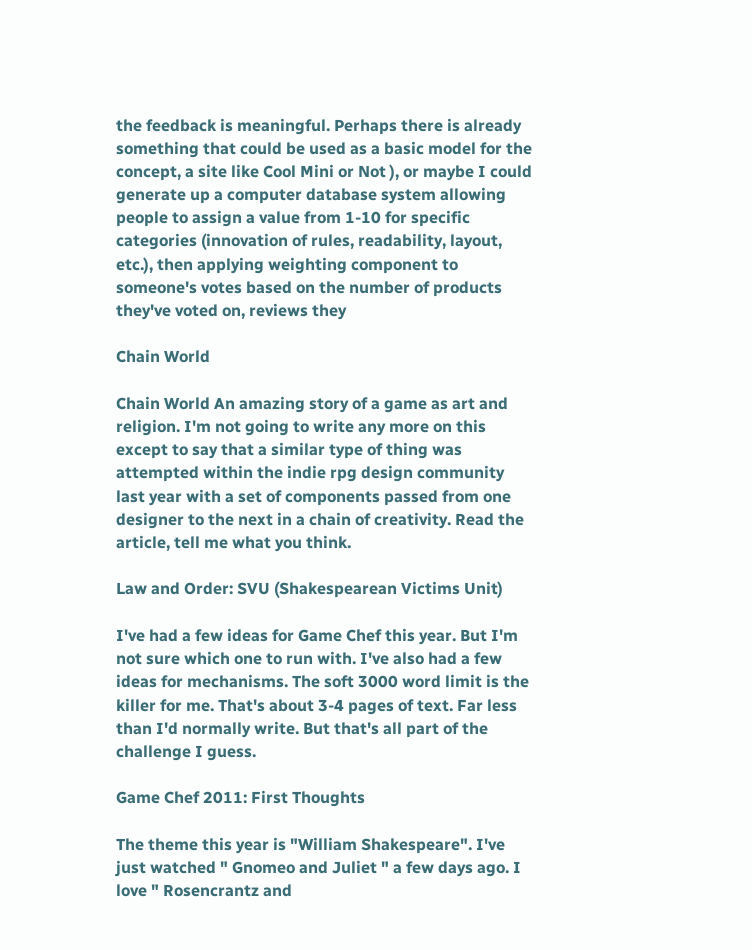the feedback is meaningful. Perhaps there is already something that could be used as a basic model for the concept, a site like Cool Mini or Not ), or maybe I could generate up a computer database system allowing people to assign a value from 1-10 for specific categories (innovation of rules, readability, layout, etc.), then applying weighting component to someone's votes based on the number of products they've voted on, reviews they

Chain World

Chain World An amazing story of a game as art and religion. I'm not going to write any more on this except to say that a similar type of thing was attempted within the indie rpg design community last year with a set of components passed from one designer to the next in a chain of creativity. Read the article, tell me what you think.

Law and Order: SVU (Shakespearean Victims Unit)

I've had a few ideas for Game Chef this year. But I'm not sure which one to run with. I've also had a few ideas for mechanisms. The soft 3000 word limit is the killer for me. That's about 3-4 pages of text. Far less than I'd normally write. But that's all part of the challenge I guess.

Game Chef 2011: First Thoughts

The theme this year is "William Shakespeare". I've just watched " Gnomeo and Juliet " a few days ago. I love " Rosencrantz and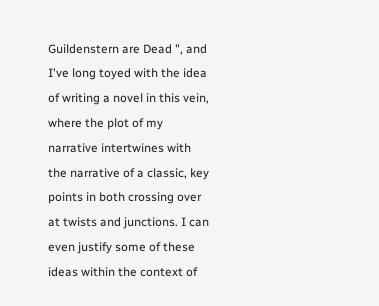Guildenstern are Dead ", and I've long toyed with the idea of writing a novel in this vein, where the plot of my narrative intertwines with the narrative of a classic, key points in both crossing over at twists and junctions. I can even justify some of these ideas within the context of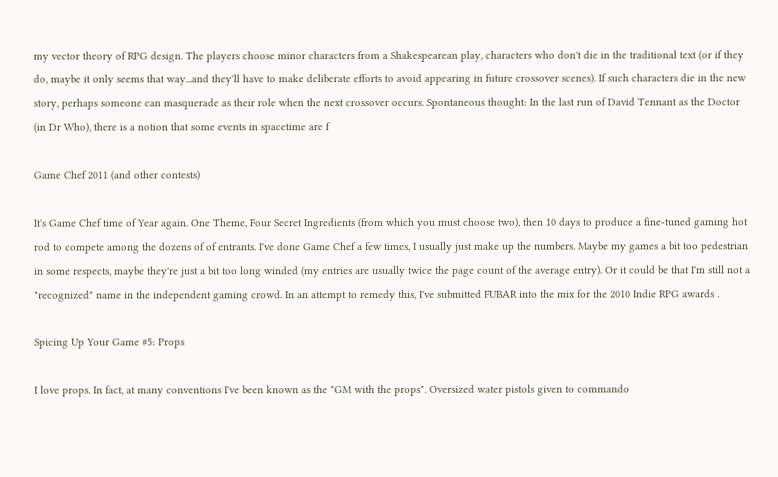my vector theory of RPG design. The players choose minor characters from a Shakespearean play, characters who don't die in the traditional text (or if they do, maybe it only seems that way...and they'll have to make deliberate efforts to avoid appearing in future crossover scenes). If such characters die in the new story, perhaps someone can masquerade as their role when the next crossover occurs. Spontaneous thought: In the last run of David Tennant as the Doctor (in Dr Who), there is a notion that some events in spacetime are f

Game Chef 2011 (and other contests)

It's Game Chef time of Year again. One Theme, Four Secret Ingredients (from which you must choose two), then 10 days to produce a fine-tuned gaming hot rod to compete among the dozens of of entrants. I've done Game Chef a few times, I usually just make up the numbers. Maybe my games a bit too pedestrian in some respects, maybe they're just a bit too long winded (my entries are usually twice the page count of the average entry). Or it could be that I'm still not a "recognized" name in the independent gaming crowd. In an attempt to remedy this, I've submitted FUBAR into the mix for the 2010 Indie RPG awards .

Spicing Up Your Game #5: Props

I love props. In fact, at many conventions I've been known as the "GM with the props". Oversized water pistols given to commando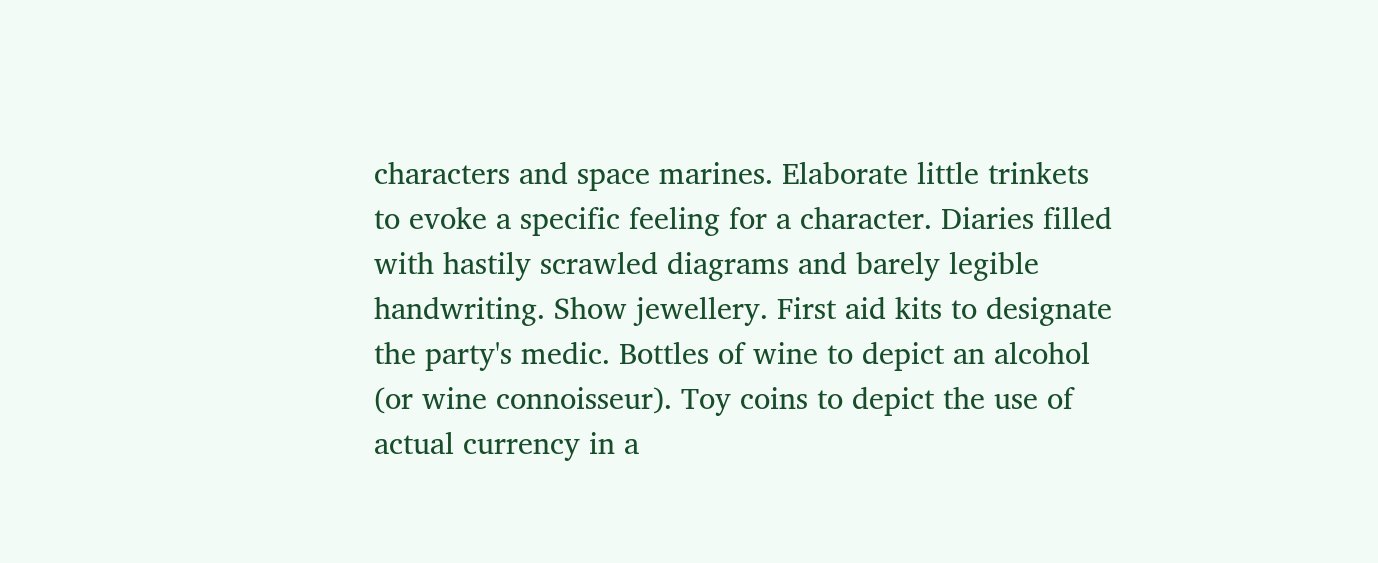characters and space marines. Elaborate little trinkets to evoke a specific feeling for a character. Diaries filled with hastily scrawled diagrams and barely legible handwriting. Show jewellery. First aid kits to designate the party's medic. Bottles of wine to depict an alcohol (or wine connoisseur). Toy coins to depict the use of actual currency in a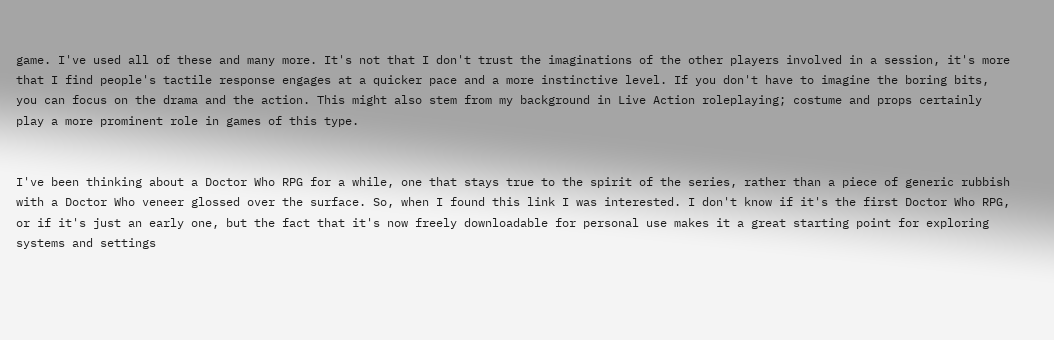game. I've used all of these and many more. It's not that I don't trust the imaginations of the other players involved in a session, it's more that I find people's tactile response engages at a quicker pace and a more instinctive level. If you don't have to imagine the boring bits, you can focus on the drama and the action. This might also stem from my background in Live Action roleplaying; costume and props certainly play a more prominent role in games of this type.


I've been thinking about a Doctor Who RPG for a while, one that stays true to the spirit of the series, rather than a piece of generic rubbish with a Doctor Who veneer glossed over the surface. So, when I found this link I was interested. I don't know if it's the first Doctor Who RPG, or if it's just an early one, but the fact that it's now freely downloadable for personal use makes it a great starting point for exploring systems and settings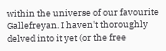within the universe of our favourite Gallefreyan. I haven't thoroughly delved into it yet (or the free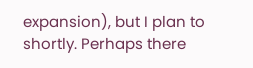expansion), but I plan to shortly. Perhaps there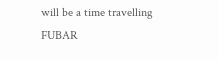will be a time travelling FUBAR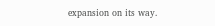expansion on its way.